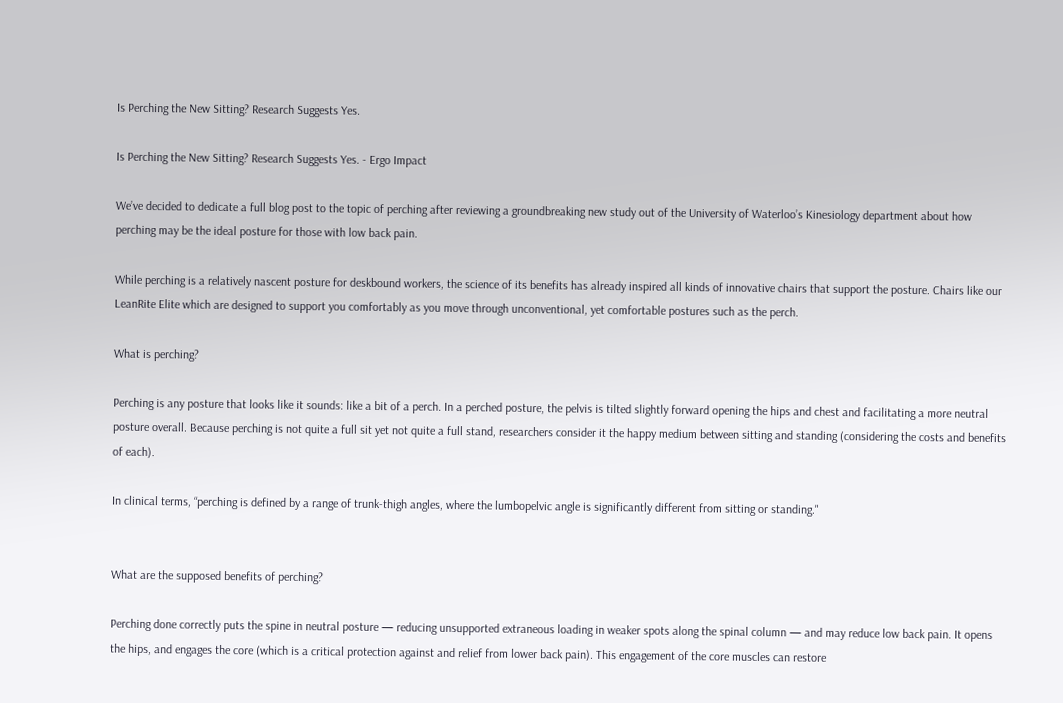Is Perching the New Sitting? Research Suggests Yes.

Is Perching the New Sitting? Research Suggests Yes. - Ergo Impact

We’ve decided to dedicate a full blog post to the topic of perching after reviewing a groundbreaking new study out of the University of Waterloo’s Kinesiology department about how perching may be the ideal posture for those with low back pain.

While perching is a relatively nascent posture for deskbound workers, the science of its benefits has already inspired all kinds of innovative chairs that support the posture. Chairs like our LeanRite Elite which are designed to support you comfortably as you move through unconventional, yet comfortable postures such as the perch.

What is perching?

Perching is any posture that looks like it sounds: like a bit of a perch. In a perched posture, the pelvis is tilted slightly forward opening the hips and chest and facilitating a more neutral posture overall. Because perching is not quite a full sit yet not quite a full stand, researchers consider it the happy medium between sitting and standing (considering the costs and benefits of each).

In clinical terms, “perching is defined by a range of trunk-thigh angles, where the lumbopelvic angle is significantly different from sitting or standing."


What are the supposed benefits of perching?

Perching done correctly puts the spine in neutral posture — reducing unsupported extraneous loading in weaker spots along the spinal column — and may reduce low back pain. It opens the hips, and engages the core (which is a critical protection against and relief from lower back pain). This engagement of the core muscles can restore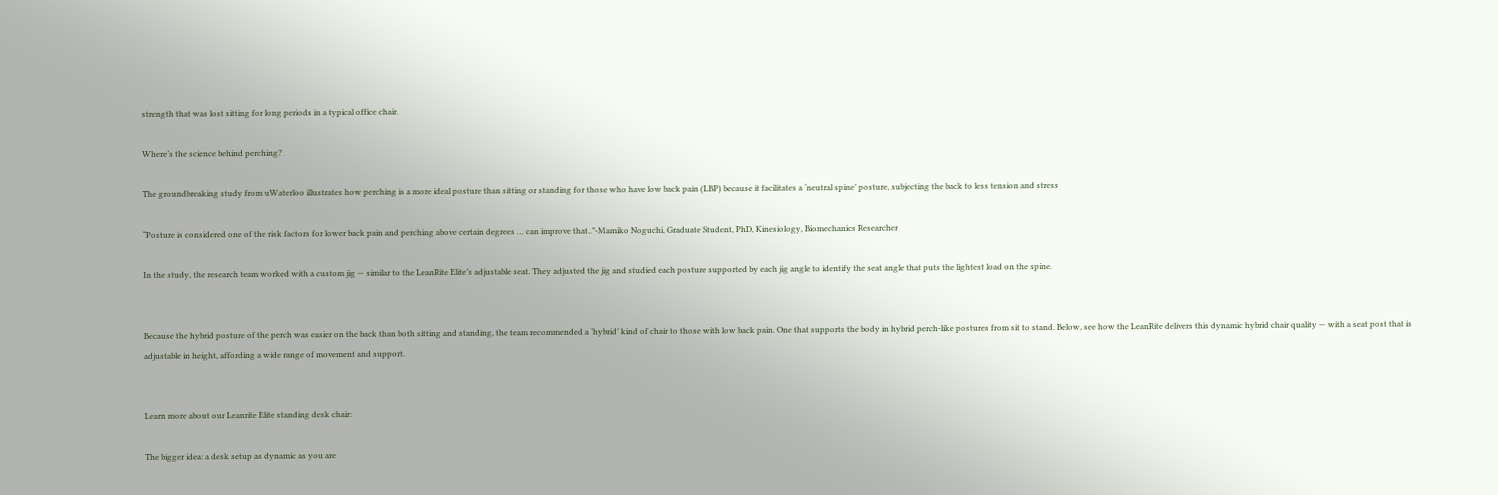strength that was lost sitting for long periods in a typical office chair.

Where’s the science behind perching?

The groundbreaking study from uWaterloo illustrates how perching is a more ideal posture than sitting or standing for those who have low back pain (LBP) because it facilitates a ‘neutral spine’ posture, subjecting the back to less tension and stress

“Posture is considered one of the risk factors for lower back pain and perching above certain degrees … can improve that..”-Mamiko Noguchi, Graduate Student, PhD, Kinesiology, Biomechanics Researcher

In the study, the research team worked with a custom jig — similar to the LeanRite Elite’s adjustable seat. They adjusted the jig and studied each posture supported by each jig angle to identify the seat angle that puts the lightest load on the spine.


Because the hybrid posture of the perch was easier on the back than both sitting and standing, the team recommended a ‘hybrid’ kind of chair to those with low back pain. One that supports the body in hybrid perch-like postures from sit to stand. Below, see how the LeanRite delivers this dynamic hybrid chair quality — with a seat post that is adjustable in height, affording a wide range of movement and support.


Learn more about our Leanrite Elite standing desk chair:

The bigger idea: a desk setup as dynamic as you are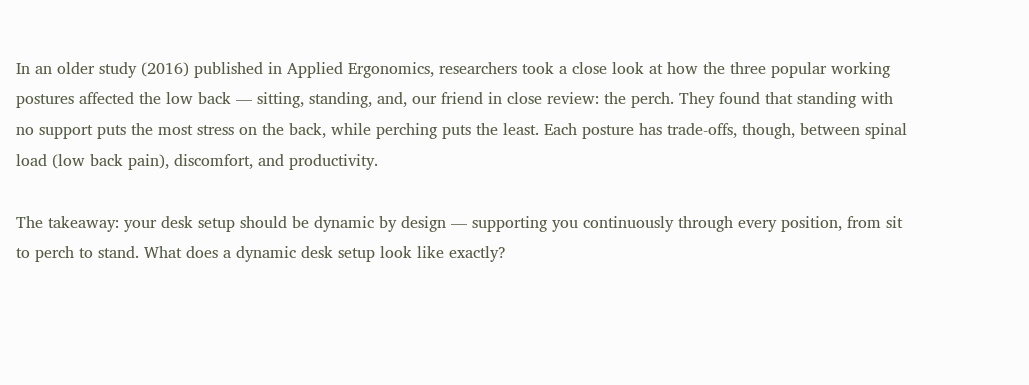In an older study (2016) published in Applied Ergonomics, researchers took a close look at how the three popular working postures affected the low back — sitting, standing, and, our friend in close review: the perch. They found that standing with no support puts the most stress on the back, while perching puts the least. Each posture has trade-offs, though, between spinal load (low back pain), discomfort, and productivity.

The takeaway: your desk setup should be dynamic by design — supporting you continuously through every position, from sit to perch to stand. What does a dynamic desk setup look like exactly?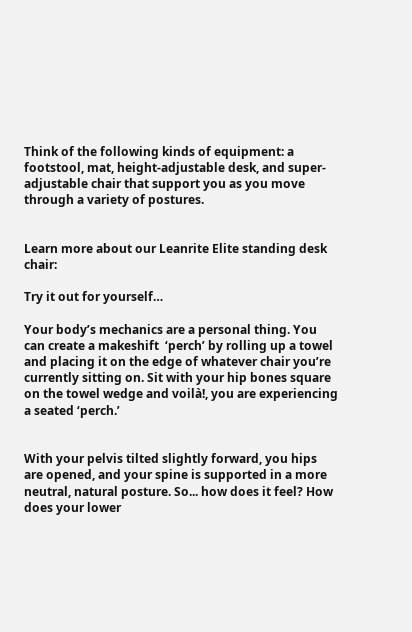Think of the following kinds of equipment: a footstool, mat, height-adjustable desk, and super-adjustable chair that support you as you move through a variety of postures.


Learn more about our Leanrite Elite standing desk chair:

Try it out for yourself…

Your body’s mechanics are a personal thing. You can create a makeshift  ‘perch’ by rolling up a towel and placing it on the edge of whatever chair you’re currently sitting on. Sit with your hip bones square on the towel wedge and voilà!, you are experiencing a seated ‘perch.’


With your pelvis tilted slightly forward, you hips are opened, and your spine is supported in a more neutral, natural posture. So... how does it feel? How does your lower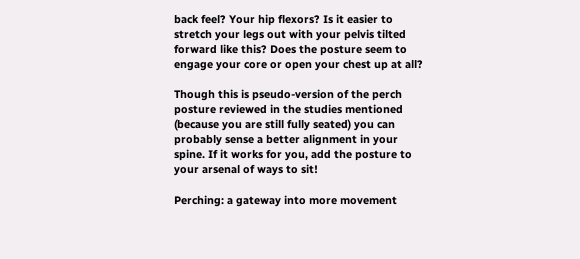back feel? Your hip flexors? Is it easier to stretch your legs out with your pelvis tilted forward like this? Does the posture seem to engage your core or open your chest up at all?

Though this is pseudo-version of the perch posture reviewed in the studies mentioned (because you are still fully seated) you can probably sense a better alignment in your spine. If it works for you, add the posture to your arsenal of ways to sit!

Perching: a gateway into more movement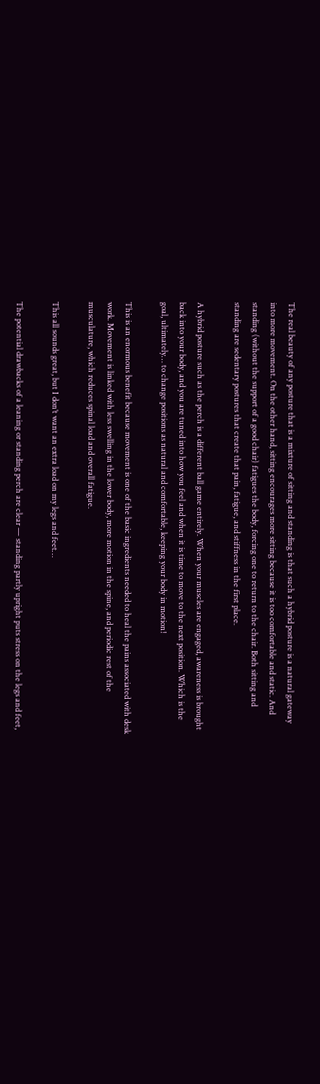The real beauty of any posture that is a mixture of sitting and standing is that such a hybrid posture is a natural gateway into more movement. On the other hand, sitting encourages more sitting because it is too comfortable and static. And standing (without the support of a good chair) fatigues the body, forcing one to return to the chair. Both sitting and standing are sedentary postures that create that pain, fatigue, and stiffness in the first place.

A hybrid posture such as the perch is a different ball game entirely. When your muscles are engaged, awareness is brought back into your body, and you are tuned into how you feel and when it is time to move to the next position. Which is the goal, ultimately… to change positions as natural and comfortable, keeping your body in motion!

This is an enormous benefit because movement is one of the basic ingredients needed to heal the pains associated with desk work. Movement is linked with less swelling in the lower body, more motion in the spine, and periodic rest of the musculature, which reduces spinal load and overall fatigue.

This all sounds great, but I don’t want an extra load on my legs and feet…

The potential drawbacks of a leaning or standing perch are clear — standing partly upright puts stress on the legs and feet,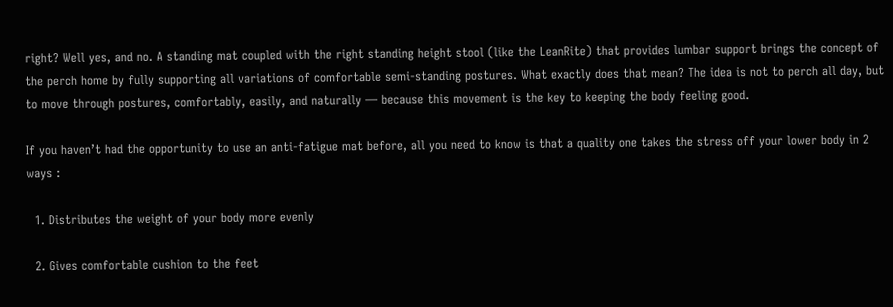right? Well yes, and no. A standing mat coupled with the right standing height stool (like the LeanRite) that provides lumbar support brings the concept of the perch home by fully supporting all variations of comfortable semi-standing postures. What exactly does that mean? The idea is not to perch all day, but to move through postures, comfortably, easily, and naturally — because this movement is the key to keeping the body feeling good.

If you haven’t had the opportunity to use an anti-fatigue mat before, all you need to know is that a quality one takes the stress off your lower body in 2 ways :

  1. Distributes the weight of your body more evenly

  2. Gives comfortable cushion to the feet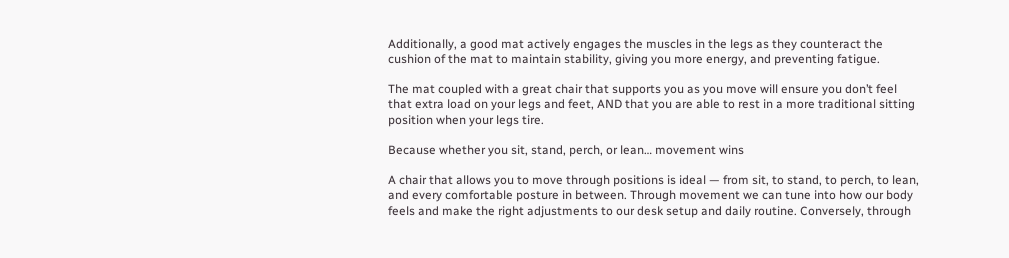Additionally, a good mat actively engages the muscles in the legs as they counteract the cushion of the mat to maintain stability, giving you more energy, and preventing fatigue.

The mat coupled with a great chair that supports you as you move will ensure you don’t feel that extra load on your legs and feet, AND that you are able to rest in a more traditional sitting position when your legs tire.

Because whether you sit, stand, perch, or lean… movement wins

A chair that allows you to move through positions is ideal — from sit, to stand, to perch, to lean, and every comfortable posture in between. Through movement we can tune into how our body feels and make the right adjustments to our desk setup and daily routine. Conversely, through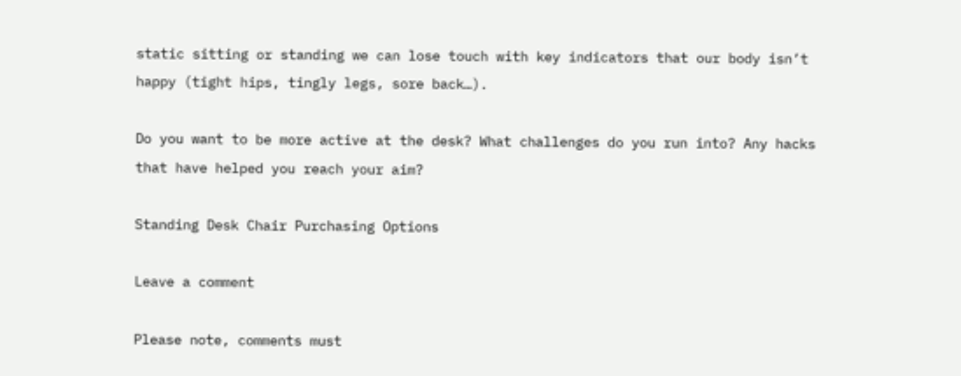static sitting or standing we can lose touch with key indicators that our body isn’t happy (tight hips, tingly legs, sore back…).

Do you want to be more active at the desk? What challenges do you run into? Any hacks that have helped you reach your aim?

Standing Desk Chair Purchasing Options

Leave a comment

Please note, comments must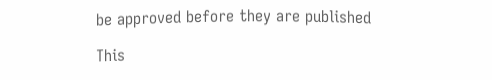be approved before they are published

This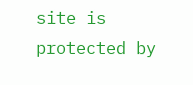site is protected by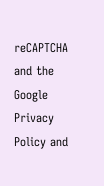reCAPTCHA and the Google Privacy Policy and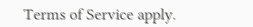Terms of Service apply.